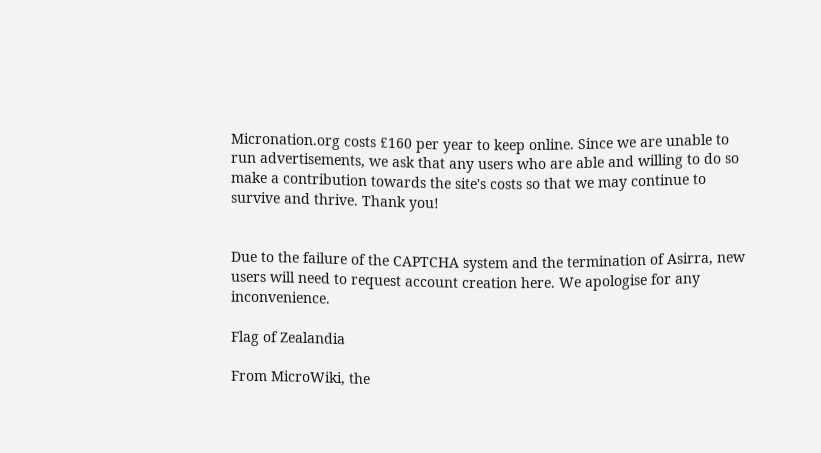Micronation.org costs £160 per year to keep online. Since we are unable to run advertisements, we ask that any users who are able and willing to do so make a contribution towards the site's costs so that we may continue to survive and thrive. Thank you!


Due to the failure of the CAPTCHA system and the termination of Asirra, new users will need to request account creation here. We apologise for any inconvenience.

Flag of Zealandia

From MicroWiki, the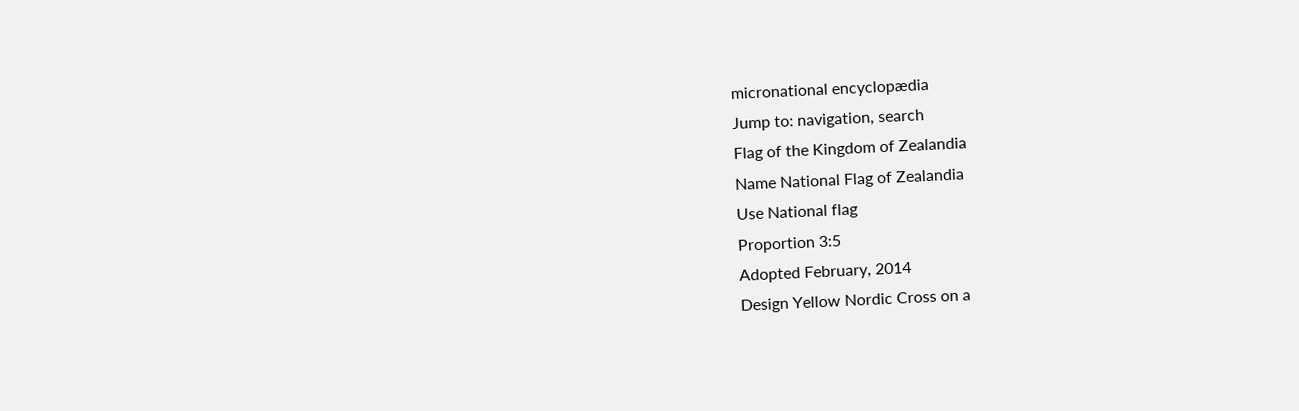micronational encyclopædia
Jump to: navigation, search
Flag of the Kingdom of Zealandia
Name National Flag of Zealandia
Use National flag
Proportion 3:5
Adopted February, 2014
Design Yellow Nordic Cross on a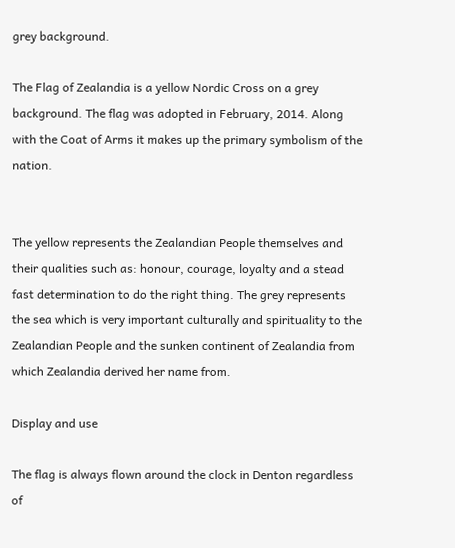grey background.

The Flag of Zealandia is a yellow Nordic Cross on a grey background. The flag was adopted in February, 2014. Along with the Coat of Arms it makes up the primary symbolism of the nation.


The yellow represents the Zealandian People themselves and their qualities such as: honour, courage, loyalty and a stead fast determination to do the right thing. The grey represents the sea which is very important culturally and spirituality to the Zealandian People and the sunken continent of Zealandia from which Zealandia derived her name from.

Display and use

The flag is always flown around the clock in Denton regardless of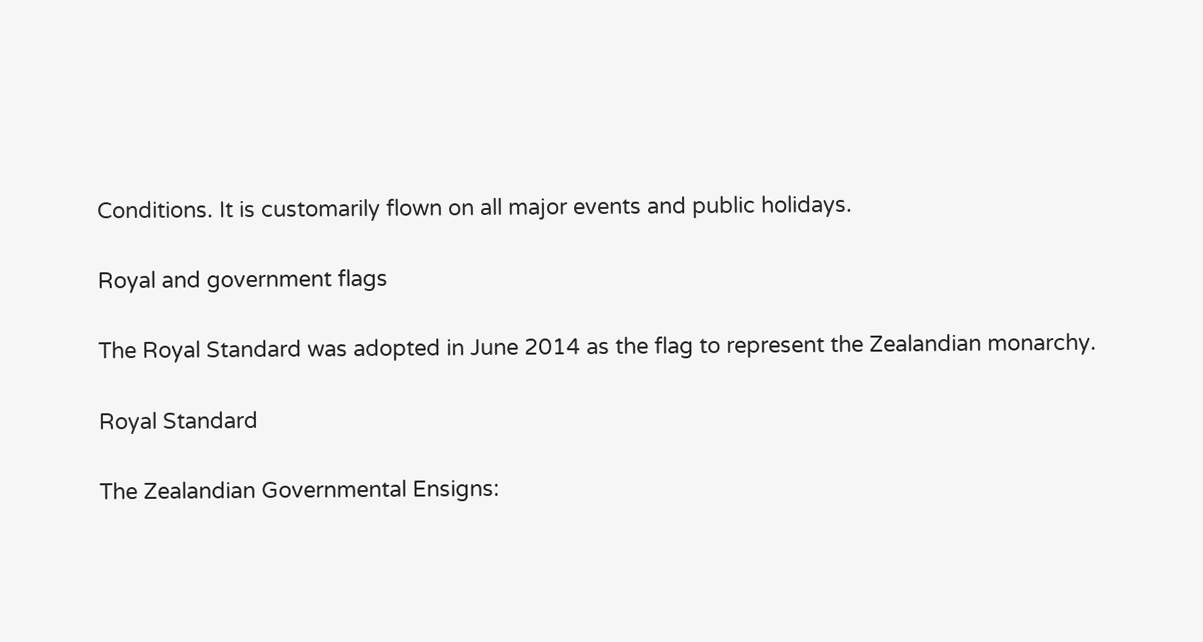Conditions. It is customarily flown on all major events and public holidays.

Royal and government flags

The Royal Standard was adopted in June 2014 as the flag to represent the Zealandian monarchy.

Royal Standard

The Zealandian Governmental Ensigns: